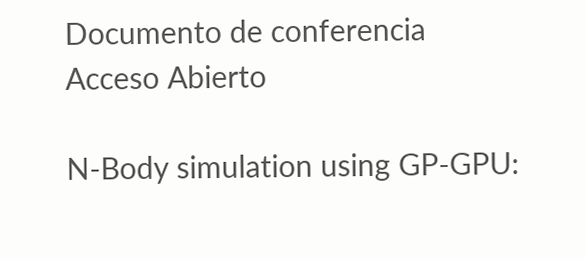Documento de conferencia
Acceso Abierto

N-Body simulation using GP-GPU: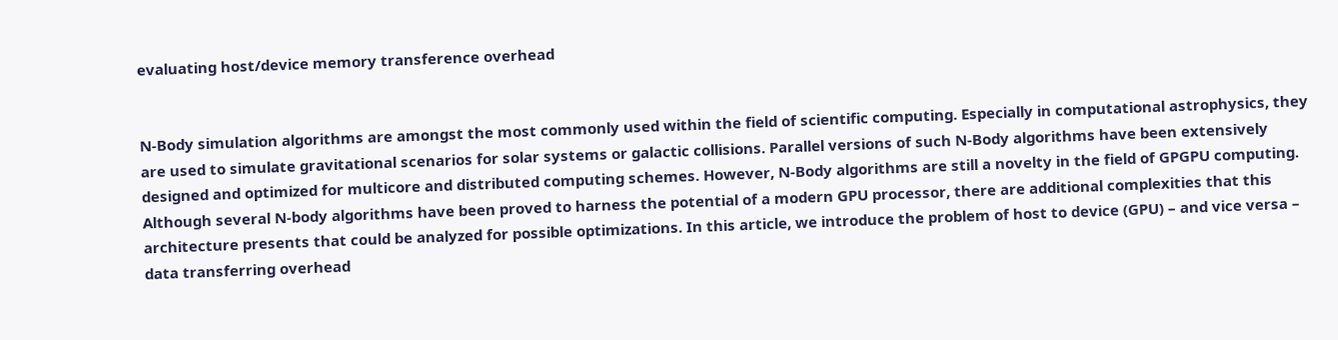evaluating host/device memory transference overhead


N-Body simulation algorithms are amongst the most commonly used within the field of scientific computing. Especially in computational astrophysics, they are used to simulate gravitational scenarios for solar systems or galactic collisions. Parallel versions of such N-Body algorithms have been extensively designed and optimized for multicore and distributed computing schemes. However, N-Body algorithms are still a novelty in the field of GPGPU computing. Although several N-body algorithms have been proved to harness the potential of a modern GPU processor, there are additional complexities that this architecture presents that could be analyzed for possible optimizations. In this article, we introduce the problem of host to device (GPU) – and vice versa – data transferring overhead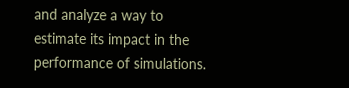and analyze a way to estimate its impact in the performance of simulations.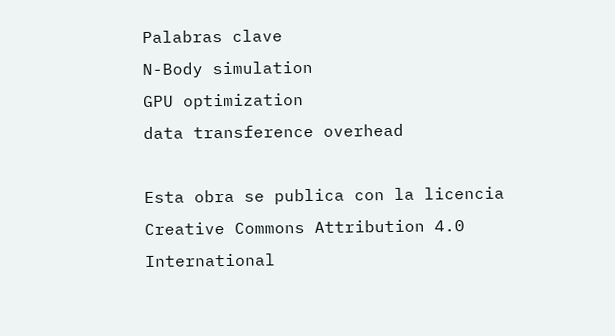Palabras clave
N-Body simulation
GPU optimization
data transference overhead

Esta obra se publica con la licencia Creative Commons Attribution 4.0 International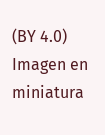(BY 4.0)
Imagen en miniatura